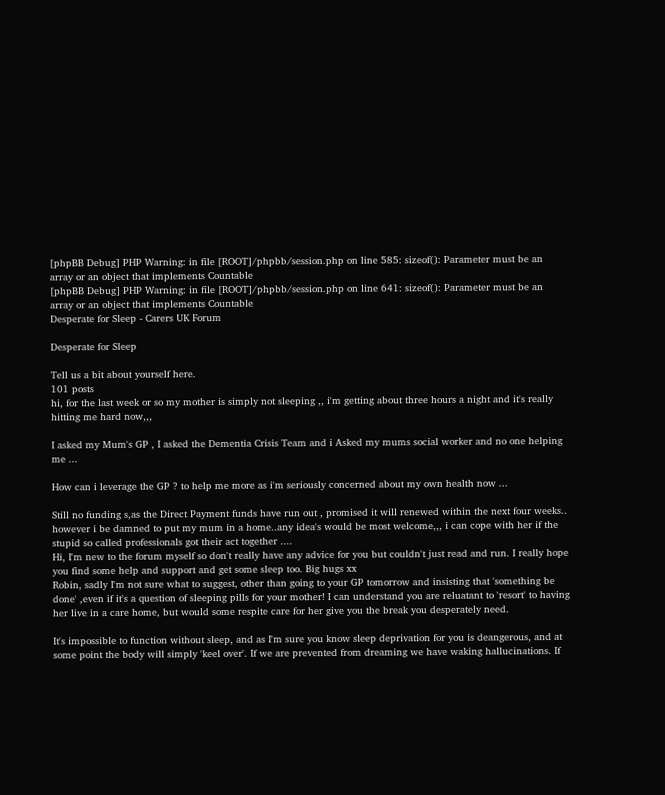[phpBB Debug] PHP Warning: in file [ROOT]/phpbb/session.php on line 585: sizeof(): Parameter must be an array or an object that implements Countable
[phpBB Debug] PHP Warning: in file [ROOT]/phpbb/session.php on line 641: sizeof(): Parameter must be an array or an object that implements Countable
Desperate for Sleep - Carers UK Forum

Desperate for Sleep

Tell us a bit about yourself here.
101 posts
hi, for the last week or so my mother is simply not sleeping ,, i'm getting about three hours a night and it's really hitting me hard now,,,

I asked my Mum's GP , I asked the Dementia Crisis Team and i Asked my mums social worker and no one helping me ...

How can i leverage the GP ? to help me more as i'm seriously concerned about my own health now ...

Still no funding s,as the Direct Payment funds have run out , promised it will renewed within the next four weeks.. however i be damned to put my mum in a home..any idea's would be most welcome,,, i can cope with her if the stupid so called professionals got their act together ....
Hi, I'm new to the forum myself so don't really have any advice for you but couldn't just read and run. I really hope you find some help and support and get some sleep too. Big hugs xx
Robin, sadly I'm not sure what to suggest, other than going to your GP tomorrow and insisting that 'something be done' ,even if it's a question of sleeping pills for your mother! I can understand you are reluatant to 'resort' to having her live in a care home, but would some respite care for her give you the break you desperately need.

It's impossible to function without sleep, and as I'm sure you know sleep deprivation for you is deangerous, and at some point the body will simply 'keel over'. If we are prevented from dreaming we have waking hallucinations. If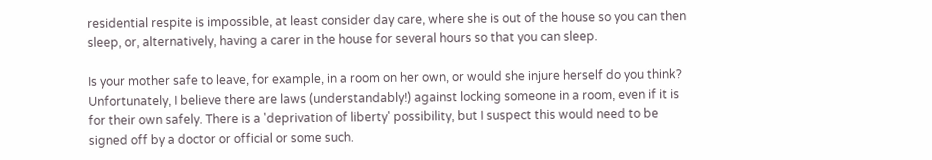residential respite is impossible, at least consider day care, where she is out of the house so you can then sleep, or, alternatively, having a carer in the house for several hours so that you can sleep.

Is your mother safe to leave, for example, in a room on her own, or would she injure herself do you think? Unfortunately, I believe there are laws (understandably!) against locking someone in a room, even if it is for their own safely. There is a 'deprivation of liberty' possibility, but I suspect this would need to be signed off by a doctor or official or some such.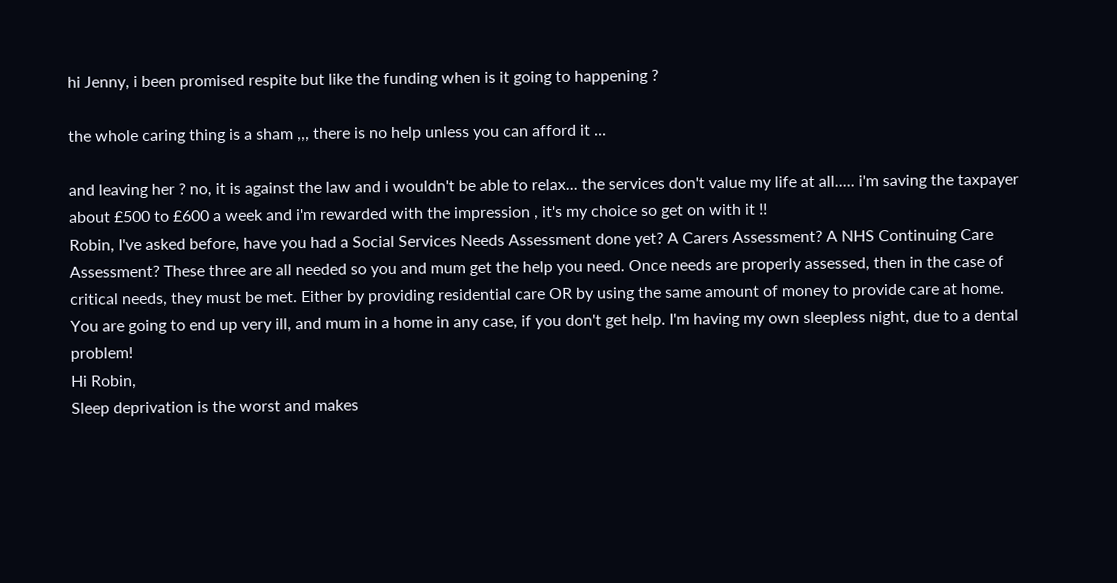hi Jenny, i been promised respite but like the funding when is it going to happening ?

the whole caring thing is a sham ,,, there is no help unless you can afford it ...

and leaving her ? no, it is against the law and i wouldn't be able to relax... the services don't value my life at all..... i'm saving the taxpayer about £500 to £600 a week and i'm rewarded with the impression , it's my choice so get on with it !!
Robin, I've asked before, have you had a Social Services Needs Assessment done yet? A Carers Assessment? A NHS Continuing Care Assessment? These three are all needed so you and mum get the help you need. Once needs are properly assessed, then in the case of critical needs, they must be met. Either by providing residential care OR by using the same amount of money to provide care at home. You are going to end up very ill, and mum in a home in any case, if you don't get help. I'm having my own sleepless night, due to a dental problem!
Hi Robin,
Sleep deprivation is the worst and makes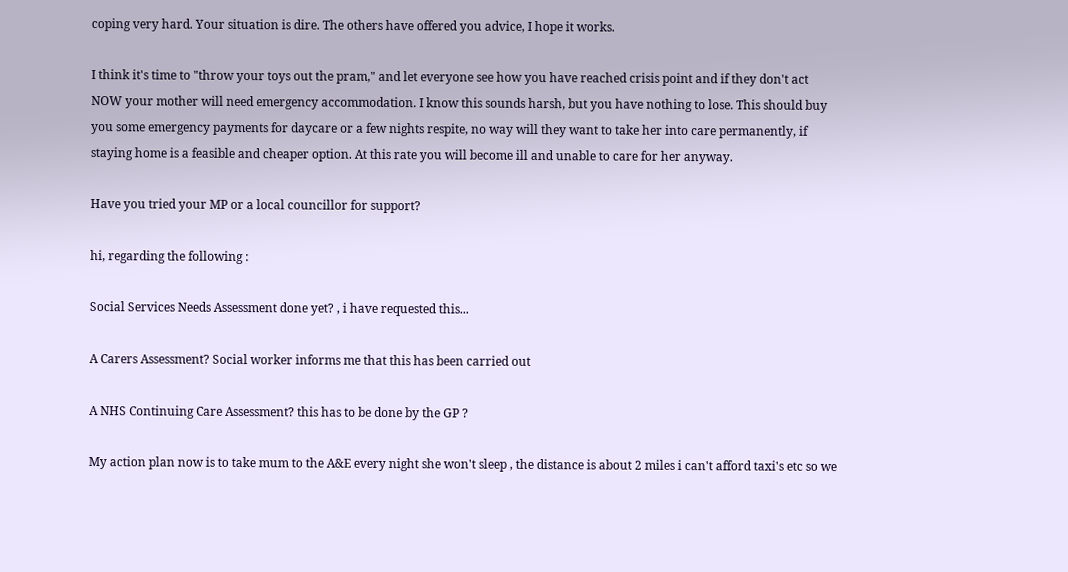coping very hard. Your situation is dire. The others have offered you advice, I hope it works.

I think it's time to "throw your toys out the pram," and let everyone see how you have reached crisis point and if they don't act NOW your mother will need emergency accommodation. I know this sounds harsh, but you have nothing to lose. This should buy you some emergency payments for daycare or a few nights respite, no way will they want to take her into care permanently, if staying home is a feasible and cheaper option. At this rate you will become ill and unable to care for her anyway.

Have you tried your MP or a local councillor for support?

hi, regarding the following :

Social Services Needs Assessment done yet? , i have requested this...

A Carers Assessment? Social worker informs me that this has been carried out

A NHS Continuing Care Assessment? this has to be done by the GP ?

My action plan now is to take mum to the A&E every night she won't sleep , the distance is about 2 miles i can't afford taxi's etc so we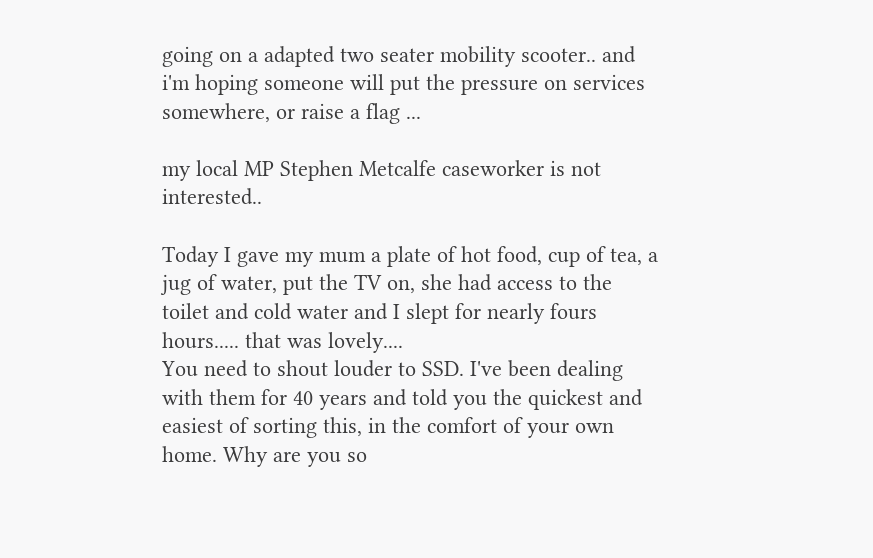going on a adapted two seater mobility scooter.. and i'm hoping someone will put the pressure on services somewhere, or raise a flag ...

my local MP Stephen Metcalfe caseworker is not interested..

Today I gave my mum a plate of hot food, cup of tea, a jug of water, put the TV on, she had access to the toilet and cold water and I slept for nearly fours hours..... that was lovely....
You need to shout louder to SSD. I've been dealing with them for 40 years and told you the quickest and easiest of sorting this, in the comfort of your own home. Why are you so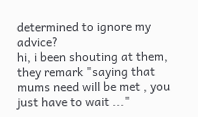determined to ignore my advice?
hi, i been shouting at them, they remark "saying that mums need will be met , you just have to wait ..."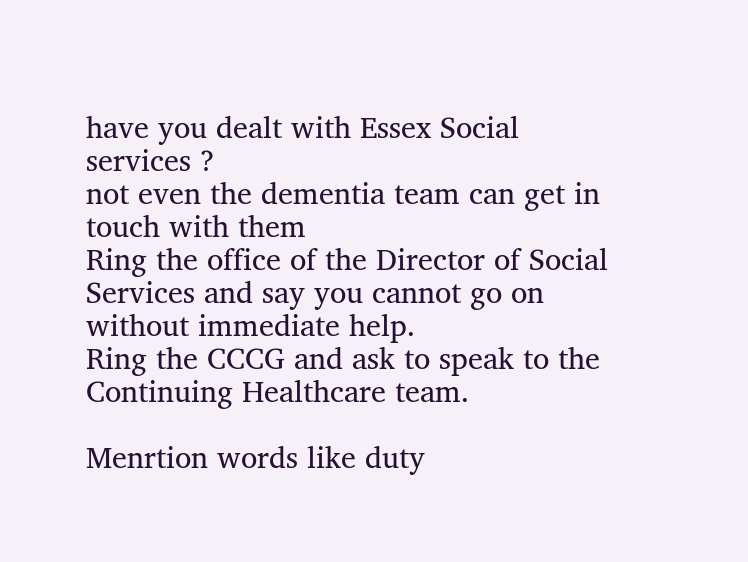have you dealt with Essex Social services ?
not even the dementia team can get in touch with them
Ring the office of the Director of Social Services and say you cannot go on without immediate help.
Ring the CCCG and ask to speak to the Continuing Healthcare team.

Menrtion words like duty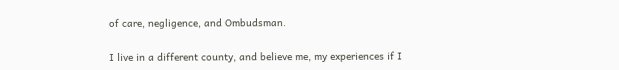of care, negligence, and Ombudsman.

I live in a different county, and believe me, my experiences if I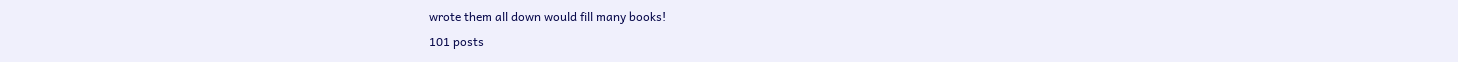wrote them all down would fill many books!
101 posts